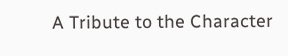A Tribute to the Character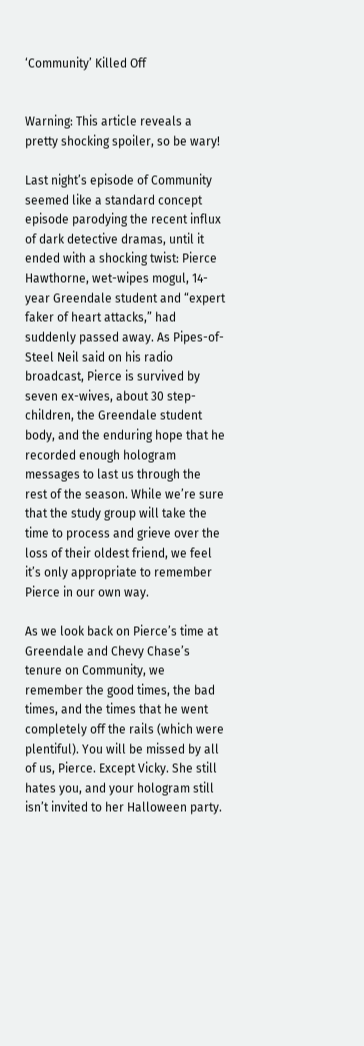‘Community’ Killed Off


Warning: This article reveals a pretty shocking spoiler, so be wary!

Last night’s episode of Community seemed like a standard concept episode parodying the recent influx of dark detective dramas, until it ended with a shocking twist: Pierce Hawthorne, wet-wipes mogul, 14-year Greendale student and “expert faker of heart attacks,” had suddenly passed away. As Pipes-of-Steel Neil said on his radio broadcast, Pierce is survived by seven ex-wives, about 30 step-children, the Greendale student body, and the enduring hope that he recorded enough hologram messages to last us through the rest of the season. While we’re sure that the study group will take the time to process and grieve over the loss of their oldest friend, we feel it’s only appropriate to remember Pierce in our own way.

As we look back on Pierce’s time at Greendale and Chevy Chase’s tenure on Community, we remember the good times, the bad times, and the times that he went completely off the rails (which were plentiful). You will be missed by all of us, Pierce. Except Vicky. She still hates you, and your hologram still isn’t invited to her Halloween party.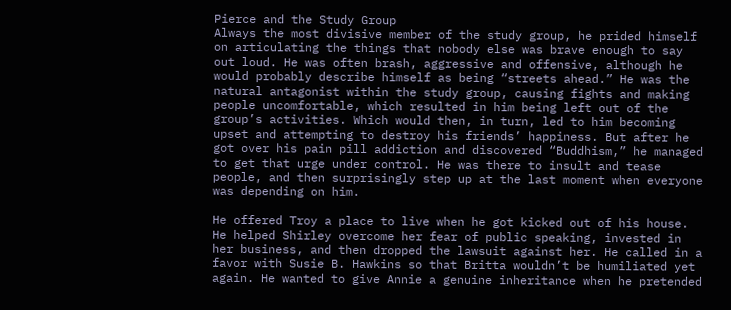Pierce and the Study Group
Always the most divisive member of the study group, he prided himself on articulating the things that nobody else was brave enough to say out loud. He was often brash, aggressive and offensive, although he would probably describe himself as being “streets ahead.” He was the natural antagonist within the study group, causing fights and making people uncomfortable, which resulted in him being left out of the group’s activities. Which would then, in turn, led to him becoming upset and attempting to destroy his friends’ happiness. But after he got over his pain pill addiction and discovered “Buddhism,” he managed to get that urge under control. He was there to insult and tease people, and then surprisingly step up at the last moment when everyone was depending on him.

He offered Troy a place to live when he got kicked out of his house. He helped Shirley overcome her fear of public speaking, invested in her business, and then dropped the lawsuit against her. He called in a favor with Susie B. Hawkins so that Britta wouldn’t be humiliated yet again. He wanted to give Annie a genuine inheritance when he pretended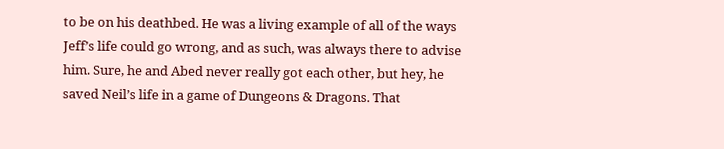to be on his deathbed. He was a living example of all of the ways Jeff’s life could go wrong, and as such, was always there to advise him. Sure, he and Abed never really got each other, but hey, he saved Neil’s life in a game of Dungeons & Dragons. That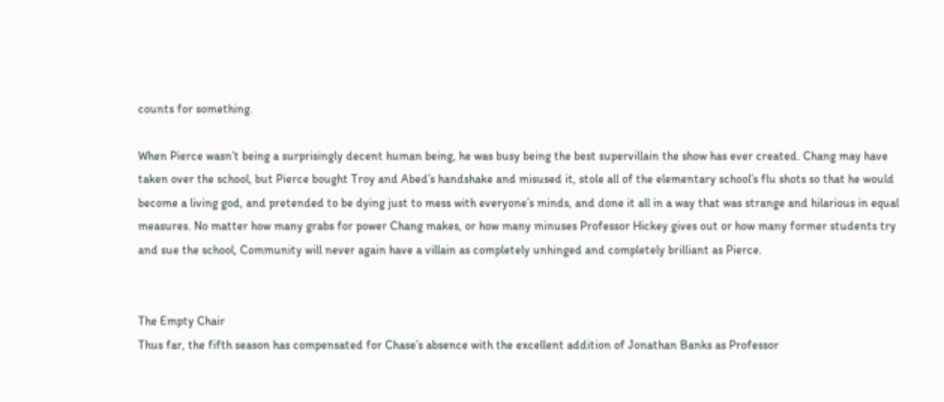counts for something.

When Pierce wasn’t being a surprisingly decent human being, he was busy being the best supervillain the show has ever created. Chang may have taken over the school, but Pierce bought Troy and Abed’s handshake and misused it, stole all of the elementary school’s flu shots so that he would become a living god, and pretended to be dying just to mess with everyone’s minds, and done it all in a way that was strange and hilarious in equal measures. No matter how many grabs for power Chang makes, or how many minuses Professor Hickey gives out or how many former students try and sue the school, Community will never again have a villain as completely unhinged and completely brilliant as Pierce.


The Empty Chair
Thus far, the fifth season has compensated for Chase’s absence with the excellent addition of Jonathan Banks as Professor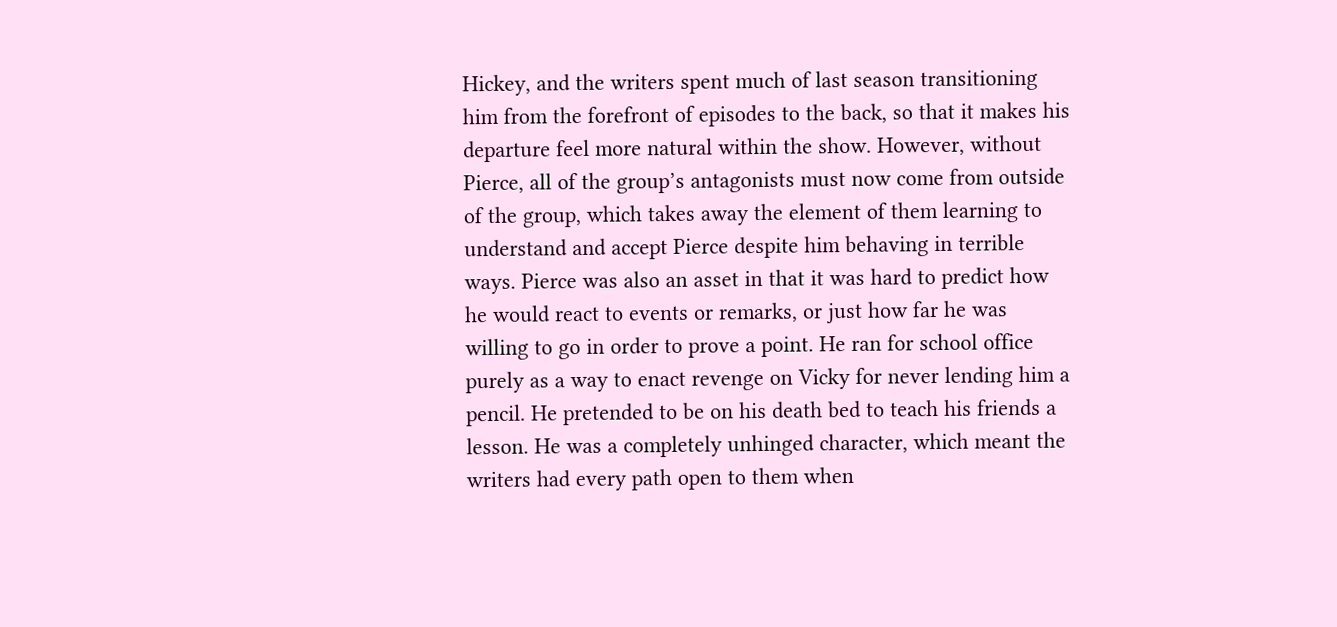Hickey, and the writers spent much of last season transitioning him from the forefront of episodes to the back, so that it makes his departure feel more natural within the show. However, without Pierce, all of the group’s antagonists must now come from outside of the group, which takes away the element of them learning to understand and accept Pierce despite him behaving in terrible ways. Pierce was also an asset in that it was hard to predict how he would react to events or remarks, or just how far he was willing to go in order to prove a point. He ran for school office purely as a way to enact revenge on Vicky for never lending him a pencil. He pretended to be on his death bed to teach his friends a lesson. He was a completely unhinged character, which meant the writers had every path open to them when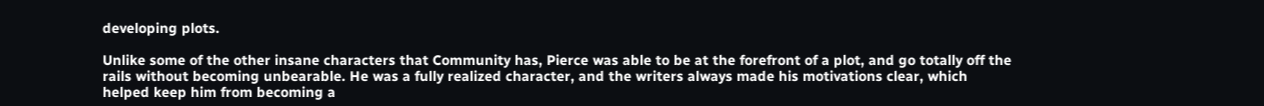developing plots.

Unlike some of the other insane characters that Community has, Pierce was able to be at the forefront of a plot, and go totally off the rails without becoming unbearable. He was a fully realized character, and the writers always made his motivations clear, which helped keep him from becoming a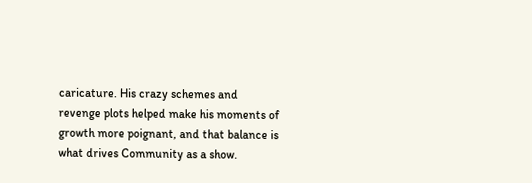caricature. His crazy schemes and revenge plots helped make his moments of growth more poignant, and that balance is what drives Community as a show.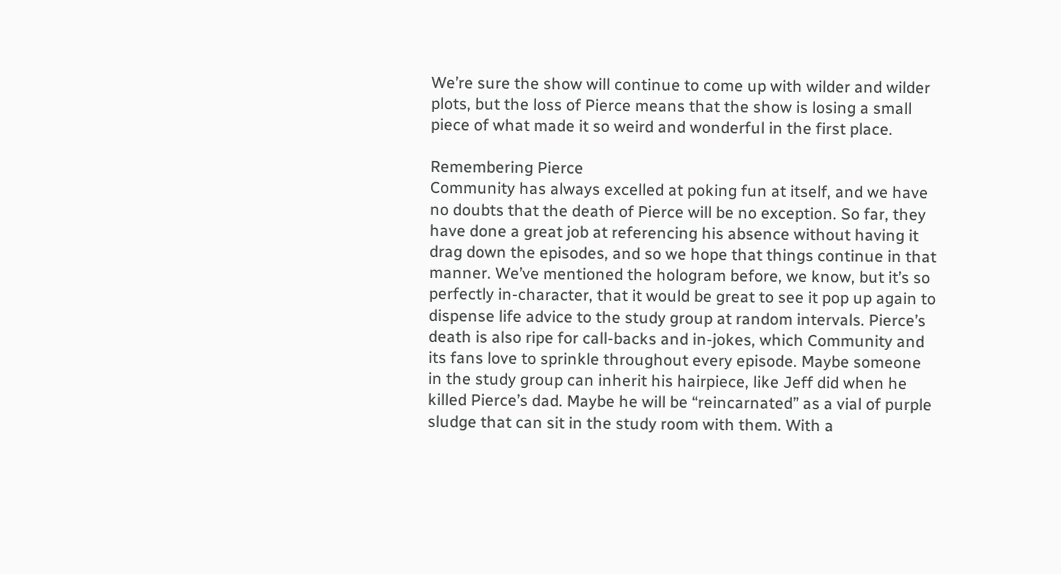We’re sure the show will continue to come up with wilder and wilder plots, but the loss of Pierce means that the show is losing a small piece of what made it so weird and wonderful in the first place.

Remembering Pierce
Community has always excelled at poking fun at itself, and we have no doubts that the death of Pierce will be no exception. So far, they have done a great job at referencing his absence without having it drag down the episodes, and so we hope that things continue in that manner. We’ve mentioned the hologram before, we know, but it’s so perfectly in-character, that it would be great to see it pop up again to dispense life advice to the study group at random intervals. Pierce’s death is also ripe for call-backs and in-jokes, which Community and its fans love to sprinkle throughout every episode. Maybe someone in the study group can inherit his hairpiece, like Jeff did when he killed Pierce’s dad. Maybe he will be “reincarnated” as a vial of purple sludge that can sit in the study room with them. With a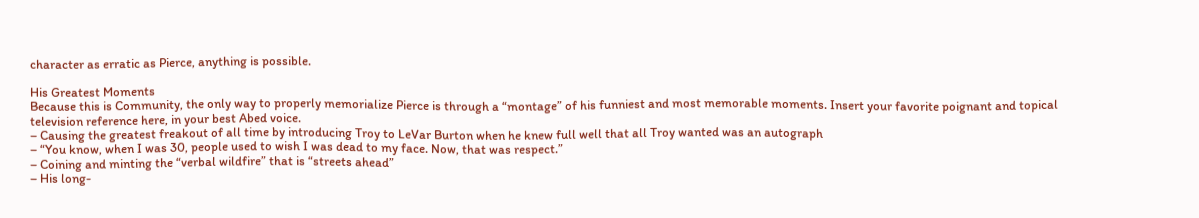character as erratic as Pierce, anything is possible.

His Greatest Moments
Because this is Community, the only way to properly memorialize Pierce is through a “montage” of his funniest and most memorable moments. Insert your favorite poignant and topical television reference here, in your best Abed voice.
– Causing the greatest freakout of all time by introducing Troy to LeVar Burton when he knew full well that all Troy wanted was an autograph
– “You know, when I was 30, people used to wish I was dead to my face. Now, that was respect.”
– Coining and minting the “verbal wildfire” that is “streets ahead”
– His long-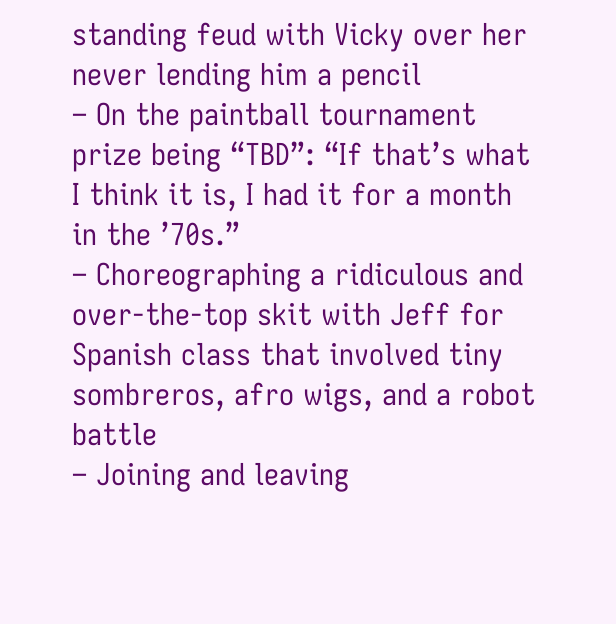standing feud with Vicky over her never lending him a pencil
– On the paintball tournament prize being “TBD”: “If that’s what I think it is, I had it for a month in the ’70s.”
– Choreographing a ridiculous and over-the-top skit with Jeff for Spanish class that involved tiny sombreros, afro wigs, and a robot battle
– Joining and leaving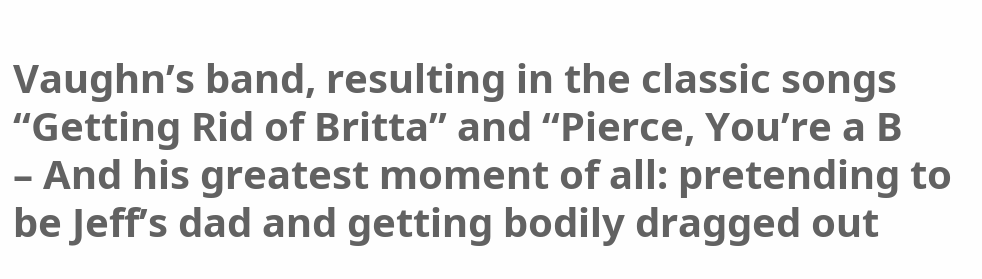Vaughn’s band, resulting in the classic songs “Getting Rid of Britta” and “Pierce, You’re a B
– And his greatest moment of all: pretending to be Jeff’s dad and getting bodily dragged out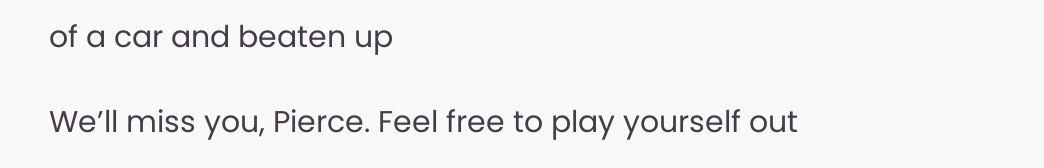of a car and beaten up

We’ll miss you, Pierce. Feel free to play yourself out